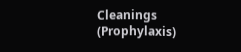Cleanings (Prophylaxis)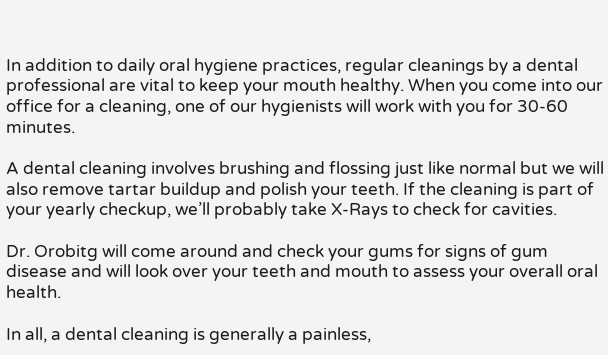In addition to daily oral hygiene practices, regular cleanings by a dental professional are vital to keep your mouth healthy. When you come into our office for a cleaning, one of our hygienists will work with you for 30-60 minutes.

A dental cleaning involves brushing and flossing just like normal but we will also remove tartar buildup and polish your teeth. If the cleaning is part of your yearly checkup, we’ll probably take X-Rays to check for cavities.

Dr. Orobitg will come around and check your gums for signs of gum disease and will look over your teeth and mouth to assess your overall oral health.

In all, a dental cleaning is generally a painless,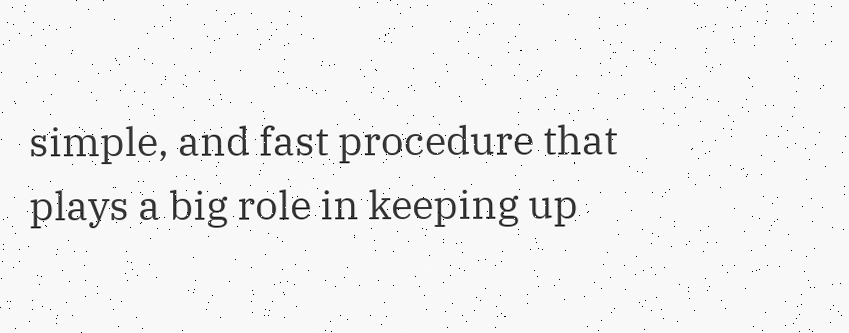simple, and fast procedure that plays a big role in keeping up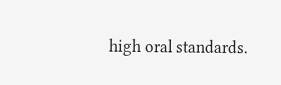high oral standards.